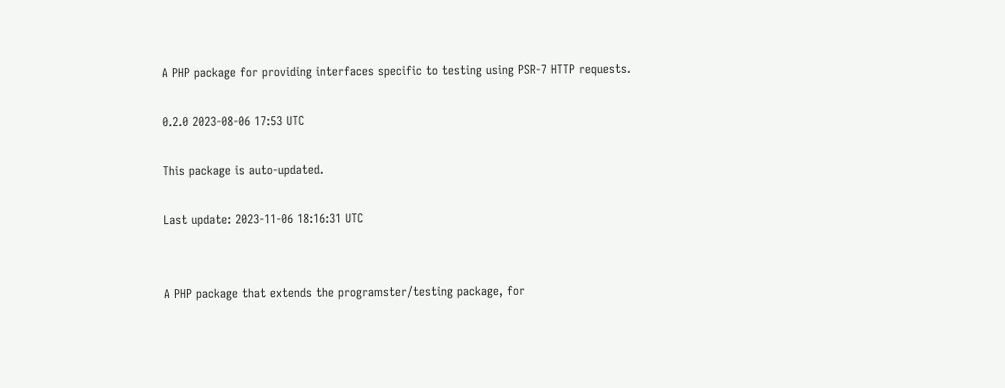A PHP package for providing interfaces specific to testing using PSR-7 HTTP requests.

0.2.0 2023-08-06 17:53 UTC

This package is auto-updated.

Last update: 2023-11-06 18:16:31 UTC


A PHP package that extends the programster/testing package, for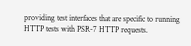providing test interfaces that are specific to running HTTP tests with PSR-7 HTTP requests.